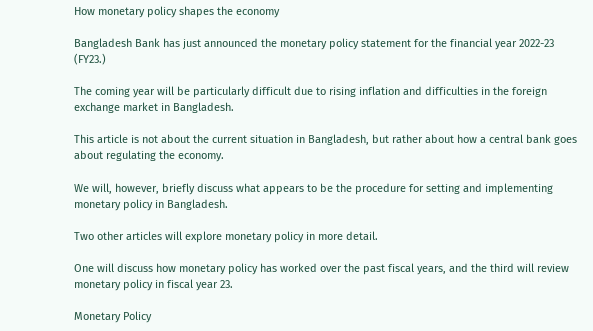How monetary policy shapes the economy

Bangladesh Bank has just announced the monetary policy statement for the financial year 2022-23 (FY23.)

The coming year will be particularly difficult due to rising inflation and difficulties in the foreign exchange market in Bangladesh.

This article is not about the current situation in Bangladesh, but rather about how a central bank goes about regulating the economy.

We will, however, briefly discuss what appears to be the procedure for setting and implementing monetary policy in Bangladesh.

Two other articles will explore monetary policy in more detail.

One will discuss how monetary policy has worked over the past fiscal years, and the third will review monetary policy in fiscal year 23.

Monetary Policy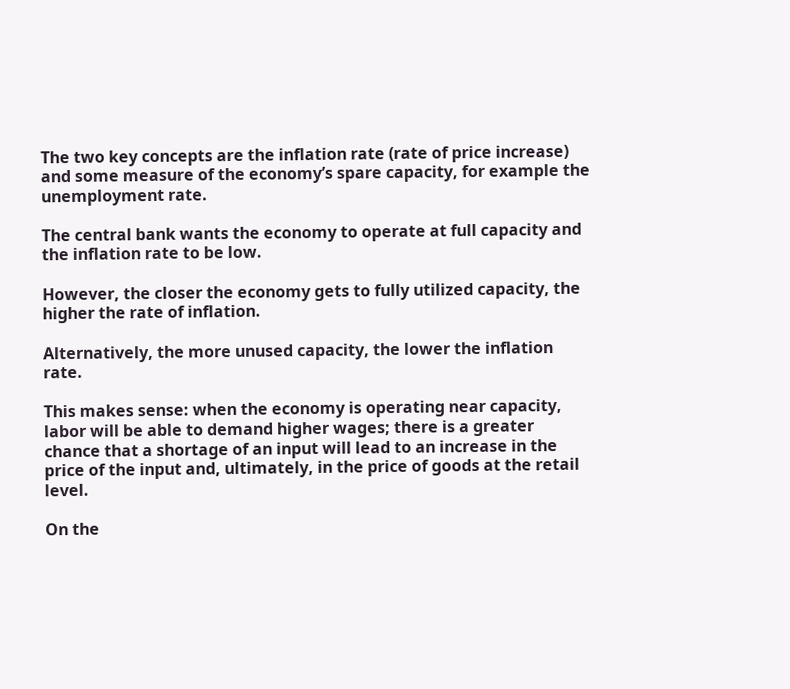The two key concepts are the inflation rate (rate of price increase) and some measure of the economy’s spare capacity, for example the unemployment rate.

The central bank wants the economy to operate at full capacity and the inflation rate to be low.

However, the closer the economy gets to fully utilized capacity, the higher the rate of inflation.

Alternatively, the more unused capacity, the lower the inflation rate.

This makes sense: when the economy is operating near capacity, labor will be able to demand higher wages; there is a greater chance that a shortage of an input will lead to an increase in the price of the input and, ultimately, in the price of goods at the retail level.

On the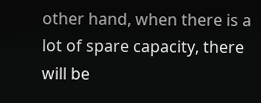other hand, when there is a lot of spare capacity, there will be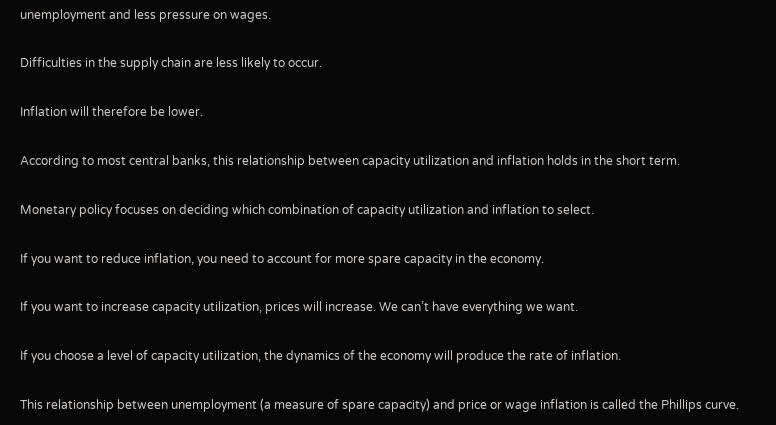unemployment and less pressure on wages.

Difficulties in the supply chain are less likely to occur.

Inflation will therefore be lower.

According to most central banks, this relationship between capacity utilization and inflation holds in the short term.

Monetary policy focuses on deciding which combination of capacity utilization and inflation to select.

If you want to reduce inflation, you need to account for more spare capacity in the economy.

If you want to increase capacity utilization, prices will increase. We can’t have everything we want.

If you choose a level of capacity utilization, the dynamics of the economy will produce the rate of inflation.

This relationship between unemployment (a measure of spare capacity) and price or wage inflation is called the Phillips curve.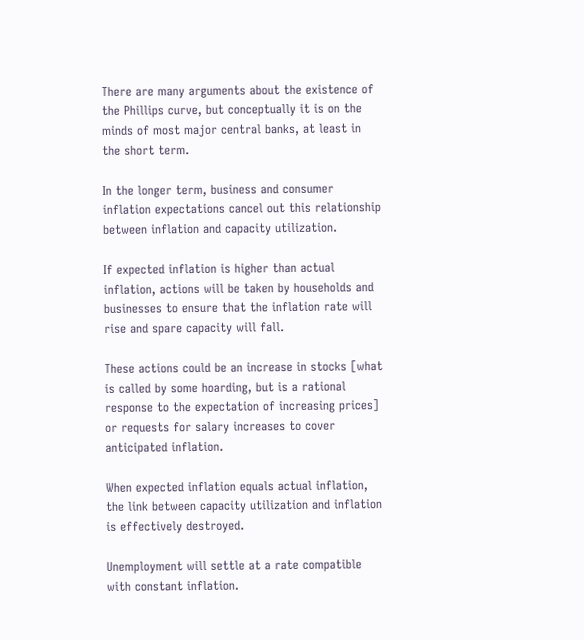There are many arguments about the existence of the Phillips curve, but conceptually it is on the minds of most major central banks, at least in the short term.

In the longer term, business and consumer inflation expectations cancel out this relationship between inflation and capacity utilization.

If expected inflation is higher than actual inflation, actions will be taken by households and businesses to ensure that the inflation rate will rise and spare capacity will fall.

These actions could be an increase in stocks [what is called by some hoarding, but is a rational response to the expectation of increasing prices] or requests for salary increases to cover anticipated inflation.

When expected inflation equals actual inflation, the link between capacity utilization and inflation is effectively destroyed.

Unemployment will settle at a rate compatible with constant inflation.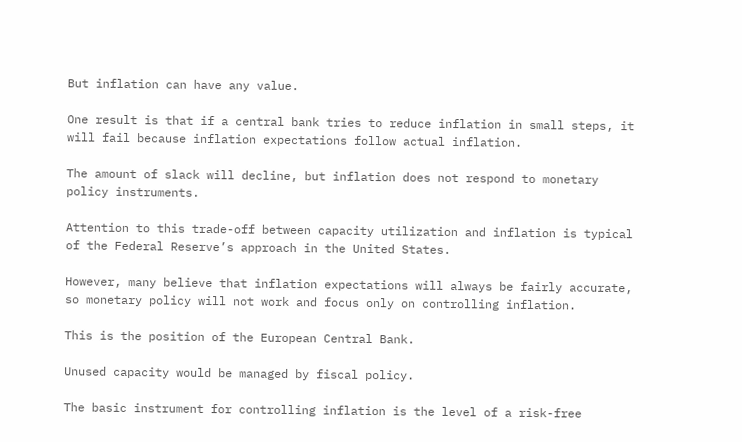But inflation can have any value.

One result is that if a central bank tries to reduce inflation in small steps, it will fail because inflation expectations follow actual inflation.

The amount of slack will decline, but inflation does not respond to monetary policy instruments.

Attention to this trade-off between capacity utilization and inflation is typical of the Federal Reserve’s approach in the United States.

However, many believe that inflation expectations will always be fairly accurate, so monetary policy will not work and focus only on controlling inflation.

This is the position of the European Central Bank.

Unused capacity would be managed by fiscal policy.

The basic instrument for controlling inflation is the level of a risk-free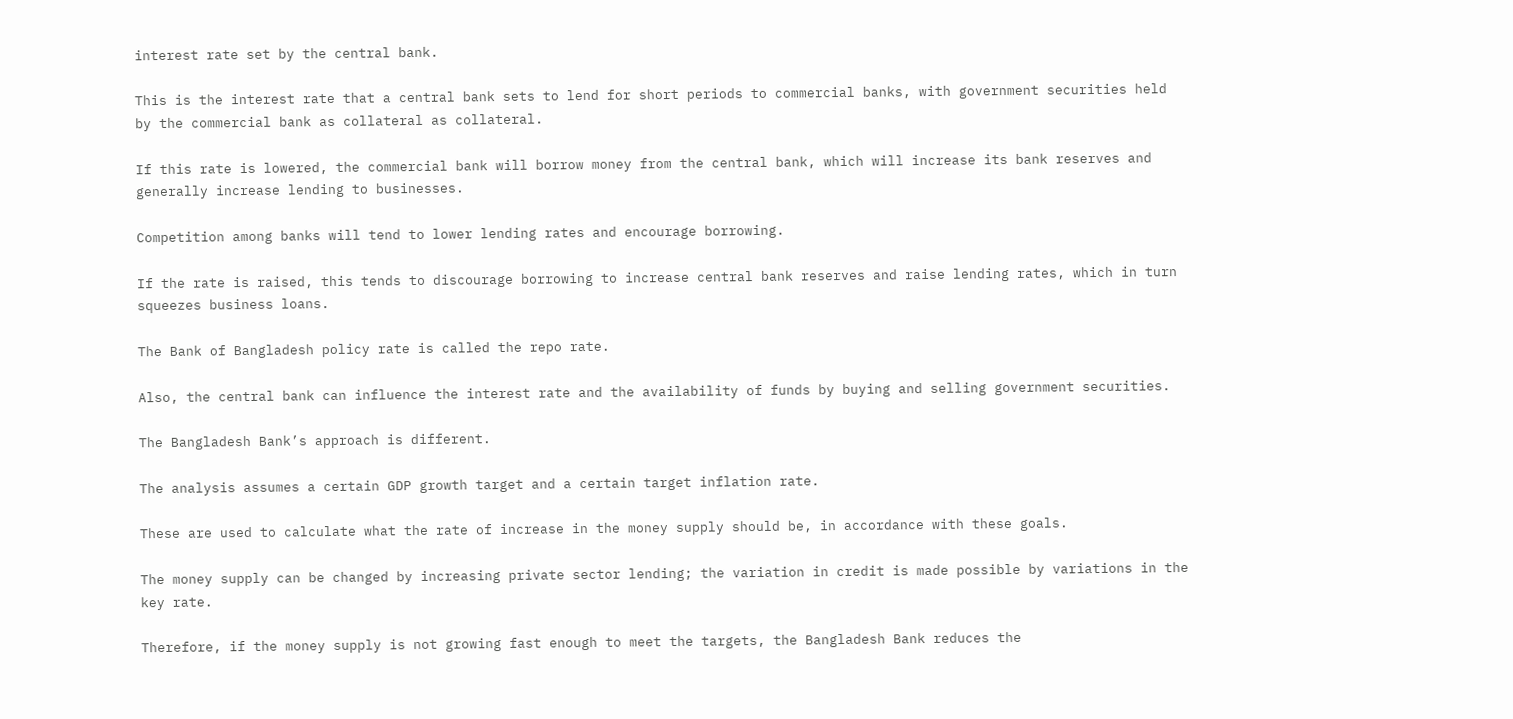interest rate set by the central bank.

This is the interest rate that a central bank sets to lend for short periods to commercial banks, with government securities held by the commercial bank as collateral as collateral.

If this rate is lowered, the commercial bank will borrow money from the central bank, which will increase its bank reserves and generally increase lending to businesses.

Competition among banks will tend to lower lending rates and encourage borrowing.

If the rate is raised, this tends to discourage borrowing to increase central bank reserves and raise lending rates, which in turn squeezes business loans.

The Bank of Bangladesh policy rate is called the repo rate.

Also, the central bank can influence the interest rate and the availability of funds by buying and selling government securities.

The Bangladesh Bank’s approach is different.

The analysis assumes a certain GDP growth target and a certain target inflation rate.

These are used to calculate what the rate of increase in the money supply should be, in accordance with these goals.

The money supply can be changed by increasing private sector lending; the variation in credit is made possible by variations in the key rate.

Therefore, if the money supply is not growing fast enough to meet the targets, the Bangladesh Bank reduces the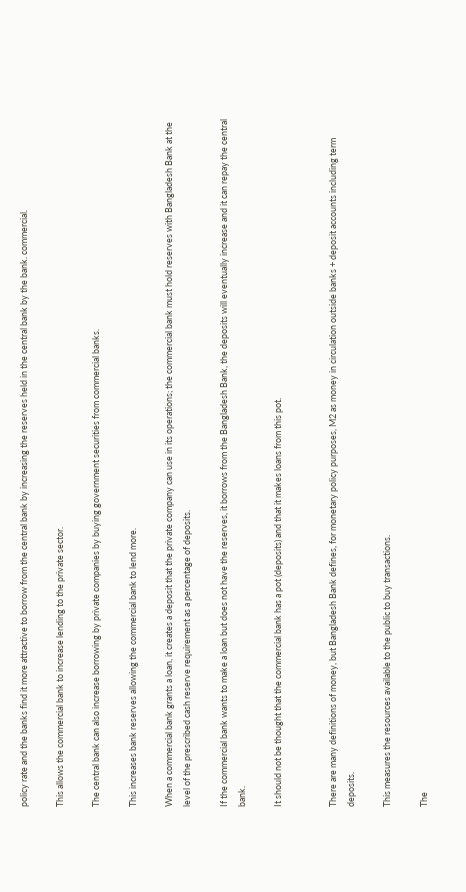policy rate and the banks find it more attractive to borrow from the central bank by increasing the reserves held in the central bank by the bank. commercial.

This allows the commercial bank to increase lending to the private sector.

The central bank can also increase borrowing by private companies by buying government securities from commercial banks.

This increases bank reserves allowing the commercial bank to lend more.

When a commercial bank grants a loan, it creates a deposit that the private company can use in its operations; the commercial bank must hold reserves with Bangladesh Bank at the level of the prescribed cash reserve requirement as a percentage of deposits.

If the commercial bank wants to make a loan but does not have the reserves, it borrows from the Bangladesh Bank, the deposits will eventually increase and it can repay the central bank.

It should not be thought that the commercial bank has a pot (deposits) and that it makes loans from this pot.


There are many definitions of money, but Bangladesh Bank defines, for monetary policy purposes, M2 as money in circulation outside banks + deposit accounts including term deposits.

This measures the resources available to the public to buy transactions.

The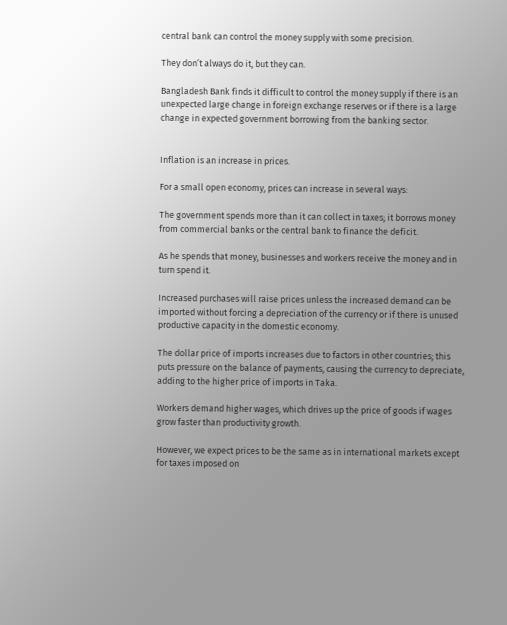central bank can control the money supply with some precision.

They don’t always do it, but they can.

Bangladesh Bank finds it difficult to control the money supply if there is an unexpected large change in foreign exchange reserves or if there is a large change in expected government borrowing from the banking sector.


Inflation is an increase in prices.

For a small open economy, prices can increase in several ways:

The government spends more than it can collect in taxes; it borrows money from commercial banks or the central bank to finance the deficit.

As he spends that money, businesses and workers receive the money and in turn spend it.

Increased purchases will raise prices unless the increased demand can be imported without forcing a depreciation of the currency or if there is unused productive capacity in the domestic economy.

The dollar price of imports increases due to factors in other countries; this puts pressure on the balance of payments, causing the currency to depreciate, adding to the higher price of imports in Taka.

Workers demand higher wages, which drives up the price of goods if wages grow faster than productivity growth.

However, we expect prices to be the same as in international markets except for taxes imposed on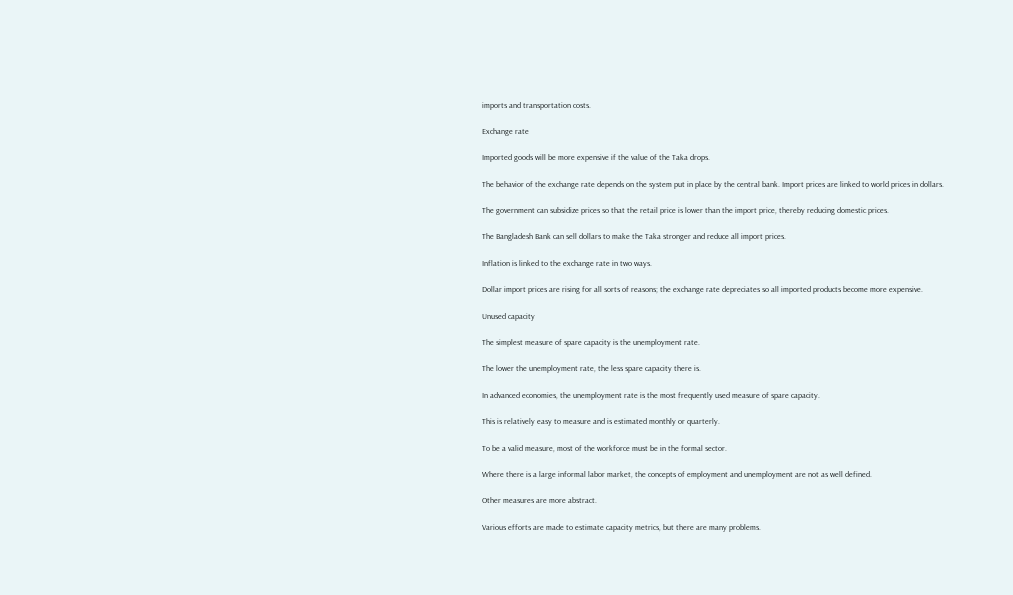imports and transportation costs.

Exchange rate

Imported goods will be more expensive if the value of the Taka drops.

The behavior of the exchange rate depends on the system put in place by the central bank. Import prices are linked to world prices in dollars.

The government can subsidize prices so that the retail price is lower than the import price, thereby reducing domestic prices.

The Bangladesh Bank can sell dollars to make the Taka stronger and reduce all import prices.

Inflation is linked to the exchange rate in two ways.

Dollar import prices are rising for all sorts of reasons; the exchange rate depreciates so all imported products become more expensive.

Unused capacity

The simplest measure of spare capacity is the unemployment rate.

The lower the unemployment rate, the less spare capacity there is.

In advanced economies, the unemployment rate is the most frequently used measure of spare capacity.

This is relatively easy to measure and is estimated monthly or quarterly.

To be a valid measure, most of the workforce must be in the formal sector.

Where there is a large informal labor market, the concepts of employment and unemployment are not as well defined.

Other measures are more abstract.

Various efforts are made to estimate capacity metrics, but there are many problems.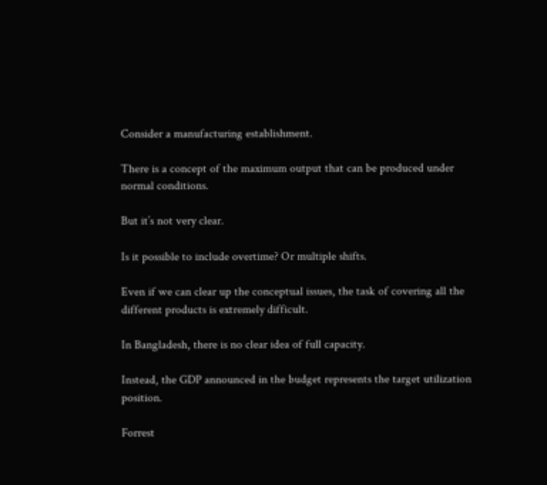Consider a manufacturing establishment.

There is a concept of the maximum output that can be produced under normal conditions.

But it’s not very clear.

Is it possible to include overtime? Or multiple shifts.

Even if we can clear up the conceptual issues, the task of covering all the different products is extremely difficult.

In Bangladesh, there is no clear idea of full capacity.

Instead, the GDP announced in the budget represents the target utilization position.

Forrest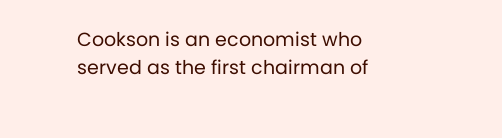Cookson is an economist who served as the first chairman of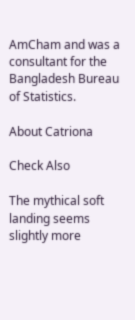AmCham and was a consultant for the Bangladesh Bureau of Statistics.

About Catriona

Check Also

The mythical soft landing seems slightly more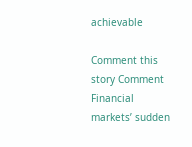achievable

Comment this story Comment Financial markets’ sudden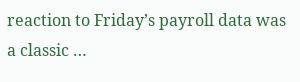reaction to Friday’s payroll data was a classic …